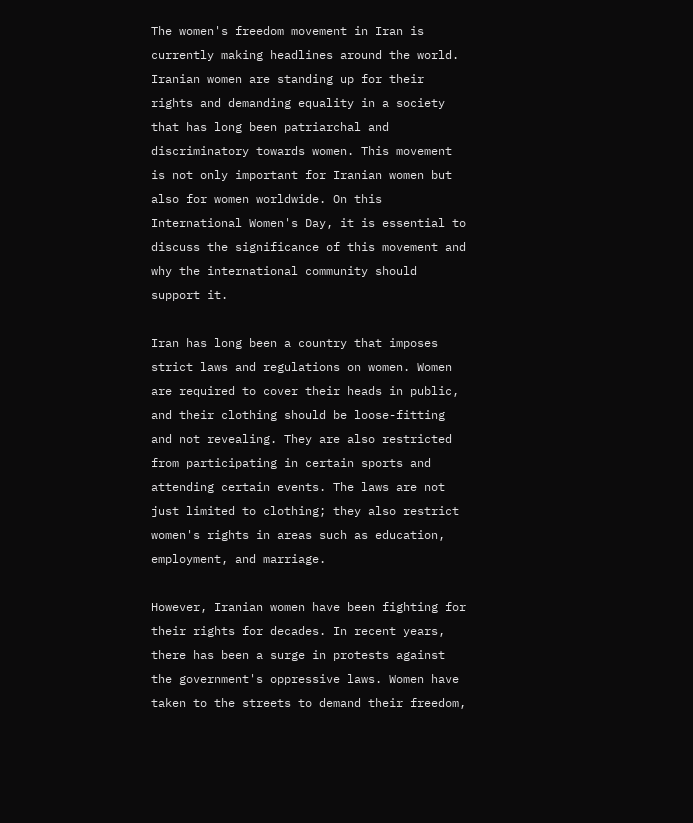The women's freedom movement in Iran is currently making headlines around the world. Iranian women are standing up for their rights and demanding equality in a society that has long been patriarchal and discriminatory towards women. This movement is not only important for Iranian women but also for women worldwide. On this International Women's Day, it is essential to discuss the significance of this movement and why the international community should support it.

Iran has long been a country that imposes strict laws and regulations on women. Women are required to cover their heads in public, and their clothing should be loose-fitting and not revealing. They are also restricted from participating in certain sports and attending certain events. The laws are not just limited to clothing; they also restrict women's rights in areas such as education, employment, and marriage.

However, Iranian women have been fighting for their rights for decades. In recent years, there has been a surge in protests against the government's oppressive laws. Women have taken to the streets to demand their freedom,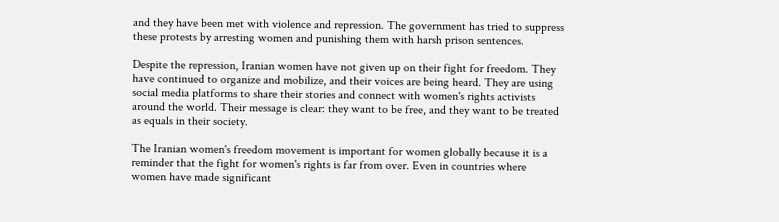and they have been met with violence and repression. The government has tried to suppress these protests by arresting women and punishing them with harsh prison sentences.

Despite the repression, Iranian women have not given up on their fight for freedom. They have continued to organize and mobilize, and their voices are being heard. They are using social media platforms to share their stories and connect with women's rights activists around the world. Their message is clear: they want to be free, and they want to be treated as equals in their society.

The Iranian women's freedom movement is important for women globally because it is a reminder that the fight for women's rights is far from over. Even in countries where women have made significant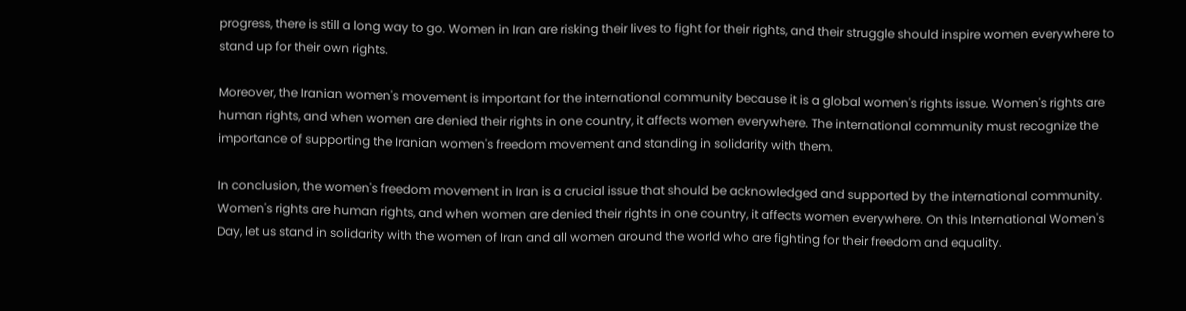progress, there is still a long way to go. Women in Iran are risking their lives to fight for their rights, and their struggle should inspire women everywhere to stand up for their own rights.

Moreover, the Iranian women's movement is important for the international community because it is a global women's rights issue. Women's rights are human rights, and when women are denied their rights in one country, it affects women everywhere. The international community must recognize the importance of supporting the Iranian women's freedom movement and standing in solidarity with them.

In conclusion, the women's freedom movement in Iran is a crucial issue that should be acknowledged and supported by the international community. Women's rights are human rights, and when women are denied their rights in one country, it affects women everywhere. On this International Women's Day, let us stand in solidarity with the women of Iran and all women around the world who are fighting for their freedom and equality.